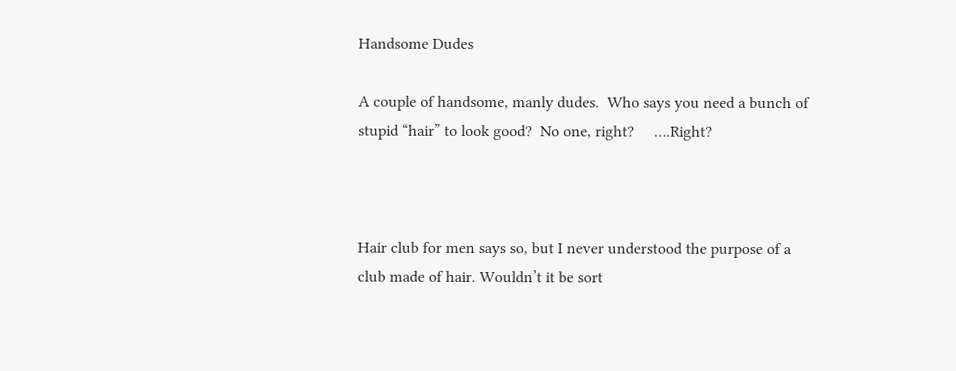Handsome Dudes

A couple of handsome, manly dudes.  Who says you need a bunch of stupid “hair” to look good?  No one, right?     ….Right?



Hair club for men says so, but I never understood the purpose of a club made of hair. Wouldn’t it be sort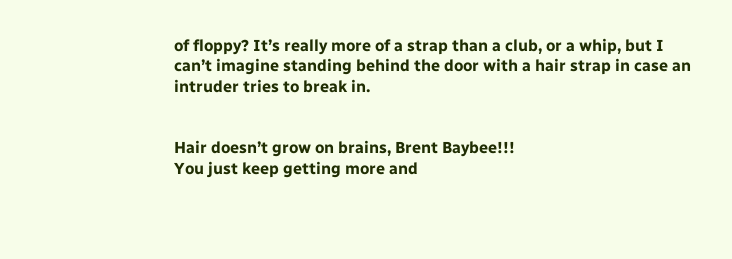of floppy? It’s really more of a strap than a club, or a whip, but I can’t imagine standing behind the door with a hair strap in case an intruder tries to break in.


Hair doesn’t grow on brains, Brent Baybee!!!
You just keep getting more and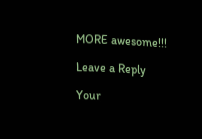MORE awesome!!!

Leave a Reply

Your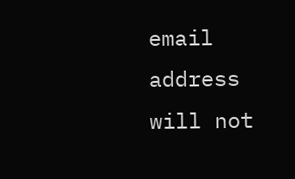email address will not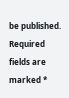be published. Required fields are marked *